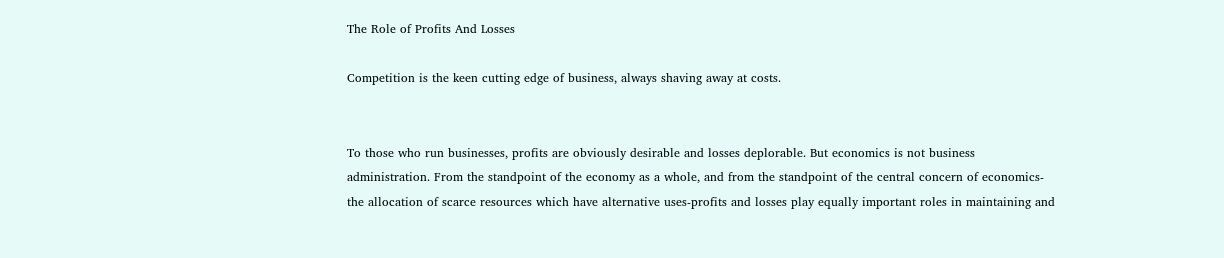The Role of Profits And Losses

Competition is the keen cutting edge of business, always shaving away at costs.


To those who run businesses, profits are obviously desirable and losses deplorable. But economics is not business administration. From the standpoint of the economy as a whole, and from the standpoint of the central concern of economics-the allocation of scarce resources which have alternative uses-profits and losses play equally important roles in maintaining and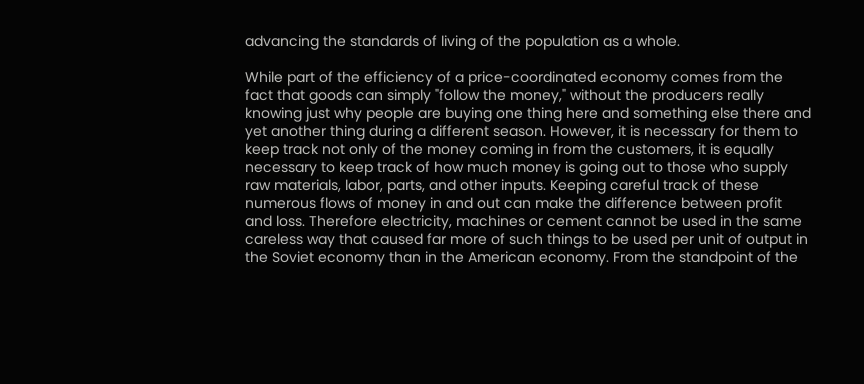advancing the standards of living of the population as a whole.

While part of the efficiency of a price-coordinated economy comes from the fact that goods can simply "follow the money," without the producers really knowing just why people are buying one thing here and something else there and yet another thing during a different season. However, it is necessary for them to keep track not only of the money coming in from the customers, it is equally necessary to keep track of how much money is going out to those who supply raw materials, labor, parts, and other inputs. Keeping careful track of these numerous flows of money in and out can make the difference between profit and loss. Therefore electricity, machines or cement cannot be used in the same careless way that caused far more of such things to be used per unit of output in the Soviet economy than in the American economy. From the standpoint of the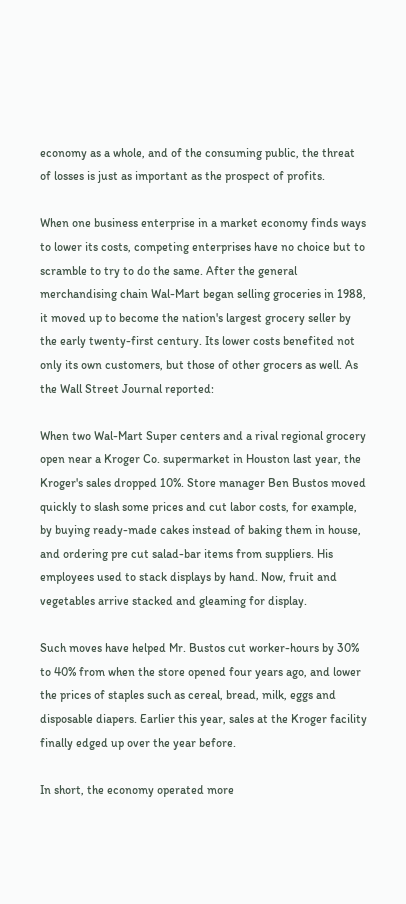economy as a whole, and of the consuming public, the threat of losses is just as important as the prospect of profits.

When one business enterprise in a market economy finds ways to lower its costs, competing enterprises have no choice but to scramble to try to do the same. After the general merchandising chain Wal-Mart began selling groceries in 1988, it moved up to become the nation's largest grocery seller by the early twenty-first century. Its lower costs benefited not only its own customers, but those of other grocers as well. As the Wall Street Journal reported:

When two Wal-Mart Super centers and a rival regional grocery open near a Kroger Co. supermarket in Houston last year, the Kroger's sales dropped 10%. Store manager Ben Bustos moved quickly to slash some prices and cut labor costs, for example, by buying ready-made cakes instead of baking them in house, and ordering pre cut salad-bar items from suppliers. His employees used to stack displays by hand. Now, fruit and vegetables arrive stacked and gleaming for display.

Such moves have helped Mr. Bustos cut worker-hours by 30% to 40% from when the store opened four years ago, and lower the prices of staples such as cereal, bread, milk, eggs and disposable diapers. Earlier this year, sales at the Kroger facility finally edged up over the year before.

In short, the economy operated more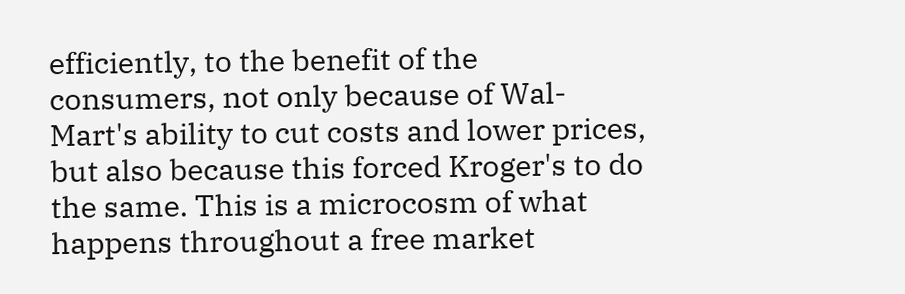efficiently, to the benefit of the consumers, not only because of Wal-Mart's ability to cut costs and lower prices, but also because this forced Kroger's to do the same. This is a microcosm of what happens throughout a free market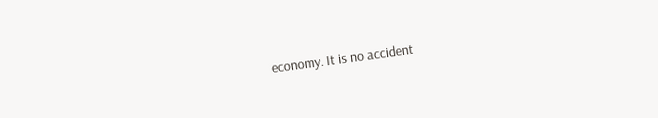economy. It is no accident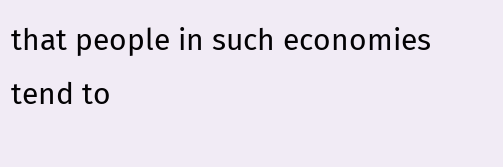that people in such economies tend to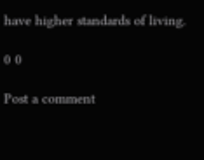have higher standards of living.

0 0

Post a comment